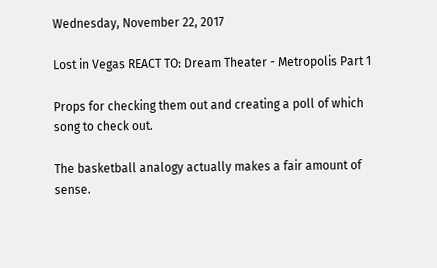Wednesday, November 22, 2017

Lost in Vegas REACT TO: Dream Theater - Metropolis Part 1

Props for checking them out and creating a poll of which song to check out.

The basketball analogy actually makes a fair amount of sense.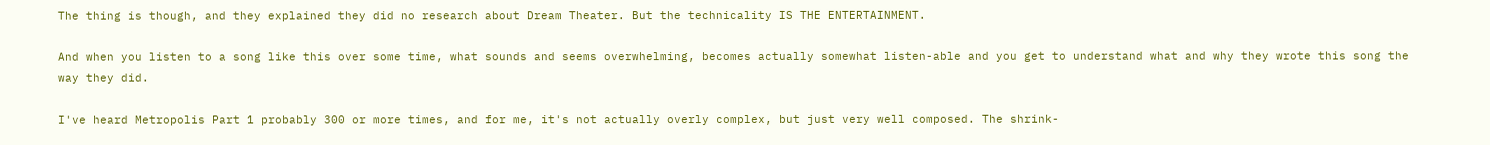The thing is though, and they explained they did no research about Dream Theater. But the technicality IS THE ENTERTAINMENT.

And when you listen to a song like this over some time, what sounds and seems overwhelming, becomes actually somewhat listen-able and you get to understand what and why they wrote this song the way they did.

I've heard Metropolis Part 1 probably 300 or more times, and for me, it's not actually overly complex, but just very well composed. The shrink-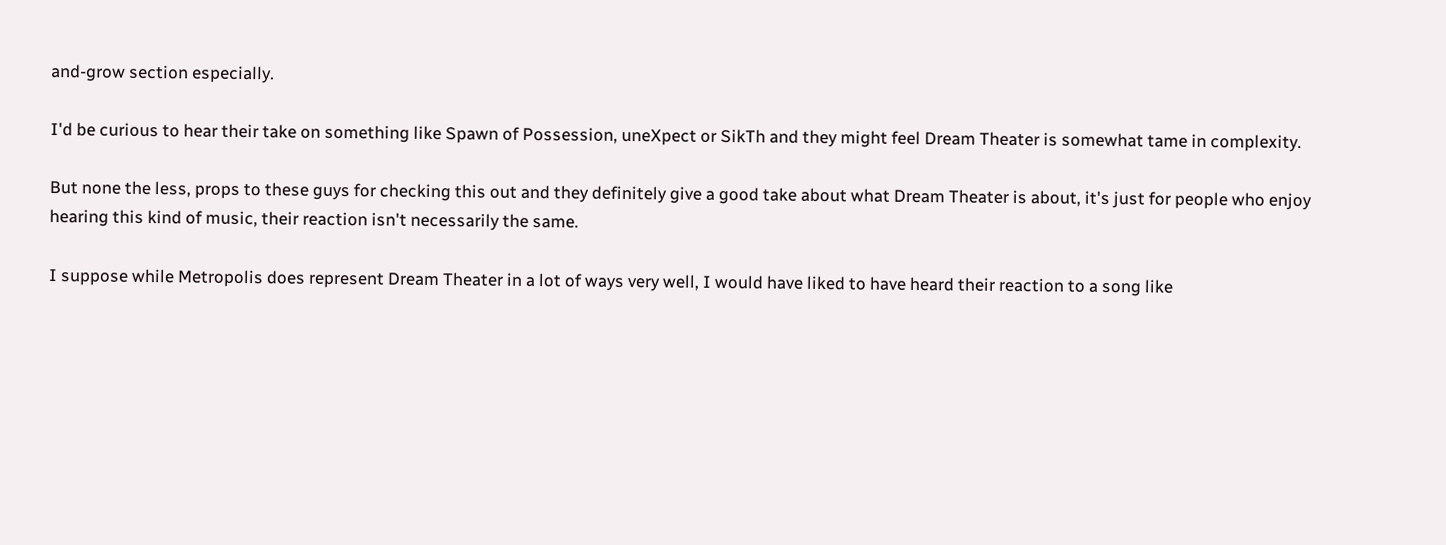and-grow section especially.

I'd be curious to hear their take on something like Spawn of Possession, uneXpect or SikTh and they might feel Dream Theater is somewhat tame in complexity.

But none the less, props to these guys for checking this out and they definitely give a good take about what Dream Theater is about, it's just for people who enjoy hearing this kind of music, their reaction isn't necessarily the same.

I suppose while Metropolis does represent Dream Theater in a lot of ways very well, I would have liked to have heard their reaction to a song like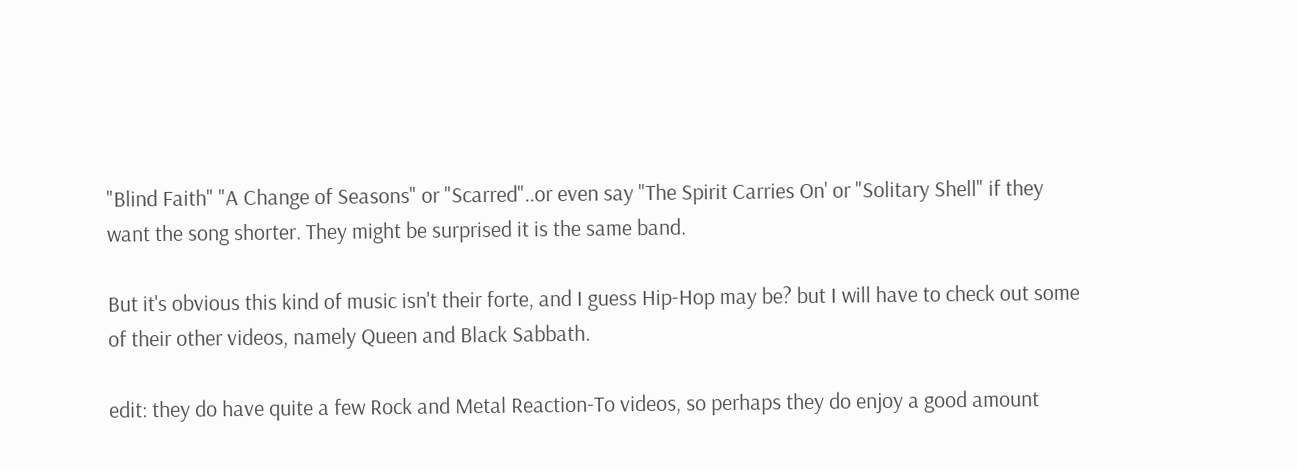"Blind Faith" "A Change of Seasons" or "Scarred"..or even say "The Spirit Carries On' or "Solitary Shell" if they want the song shorter. They might be surprised it is the same band.

But it's obvious this kind of music isn't their forte, and I guess Hip-Hop may be? but I will have to check out some of their other videos, namely Queen and Black Sabbath.

edit: they do have quite a few Rock and Metal Reaction-To videos, so perhaps they do enjoy a good amount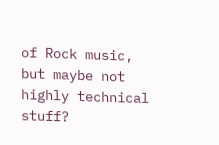of Rock music, but maybe not highly technical stuff?